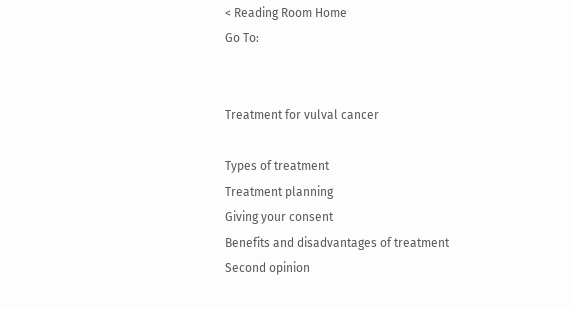< Reading Room Home
Go To:


Treatment for vulval cancer

Types of treatment
Treatment planning
Giving your consent
Benefits and disadvantages of treatment
Second opinion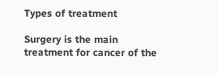Types of treatment

Surgery is the main treatment for cancer of the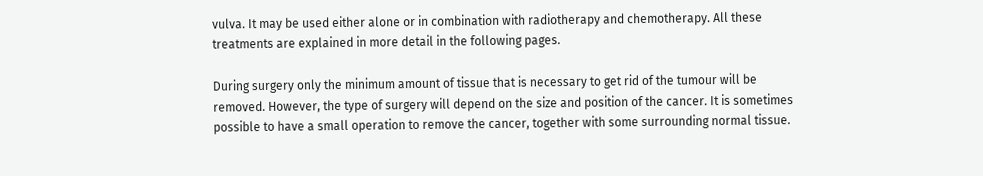vulva. It may be used either alone or in combination with radiotherapy and chemotherapy. All these treatments are explained in more detail in the following pages.

During surgery only the minimum amount of tissue that is necessary to get rid of the tumour will be removed. However, the type of surgery will depend on the size and position of the cancer. It is sometimes possible to have a small operation to remove the cancer, together with some surrounding normal tissue.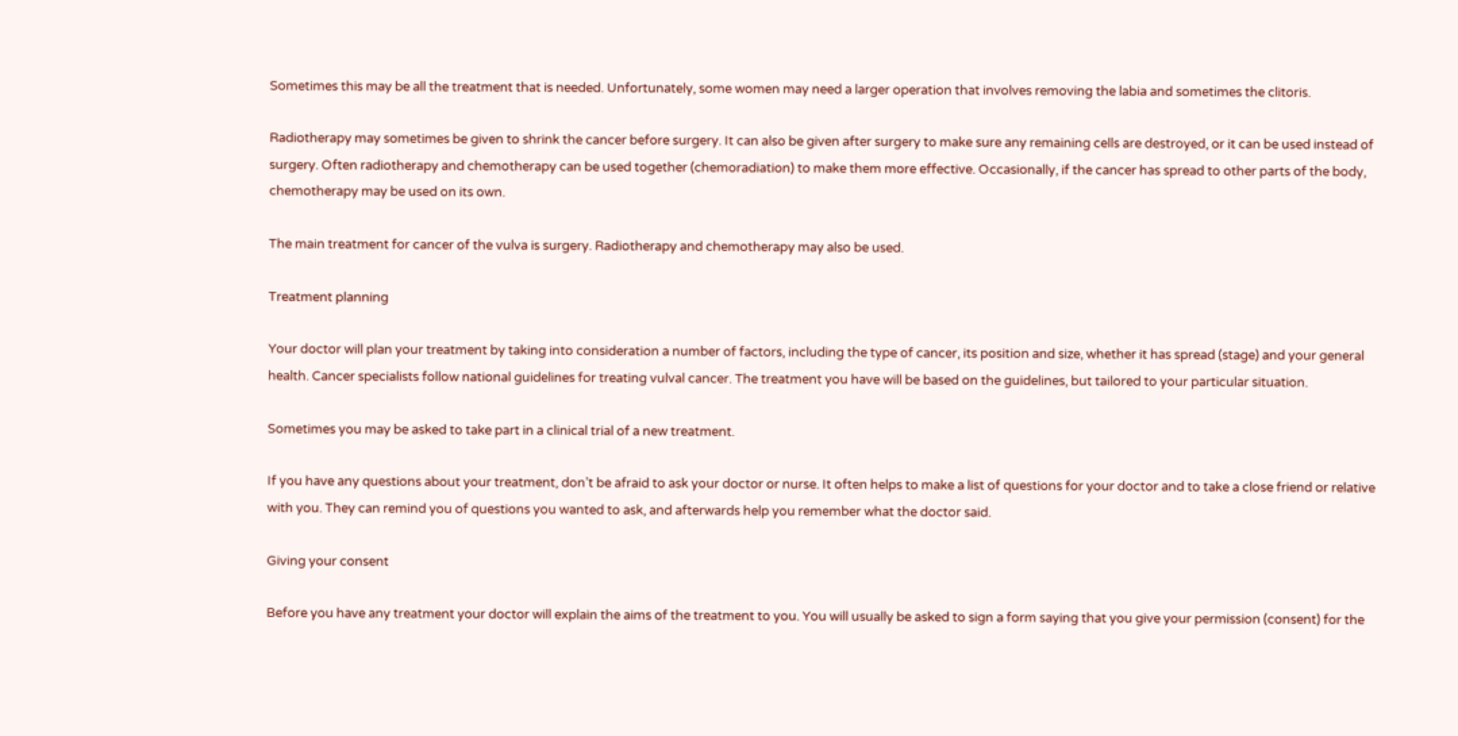Sometimes this may be all the treatment that is needed. Unfortunately, some women may need a larger operation that involves removing the labia and sometimes the clitoris.

Radiotherapy may sometimes be given to shrink the cancer before surgery. It can also be given after surgery to make sure any remaining cells are destroyed, or it can be used instead of surgery. Often radiotherapy and chemotherapy can be used together (chemoradiation) to make them more effective. Occasionally, if the cancer has spread to other parts of the body, chemotherapy may be used on its own.

The main treatment for cancer of the vulva is surgery. Radiotherapy and chemotherapy may also be used.

Treatment planning

Your doctor will plan your treatment by taking into consideration a number of factors, including the type of cancer, its position and size, whether it has spread (stage) and your general health. Cancer specialists follow national guidelines for treating vulval cancer. The treatment you have will be based on the guidelines, but tailored to your particular situation.

Sometimes you may be asked to take part in a clinical trial of a new treatment.

If you have any questions about your treatment, don’t be afraid to ask your doctor or nurse. It often helps to make a list of questions for your doctor and to take a close friend or relative with you. They can remind you of questions you wanted to ask, and afterwards help you remember what the doctor said.

Giving your consent

Before you have any treatment your doctor will explain the aims of the treatment to you. You will usually be asked to sign a form saying that you give your permission (consent) for the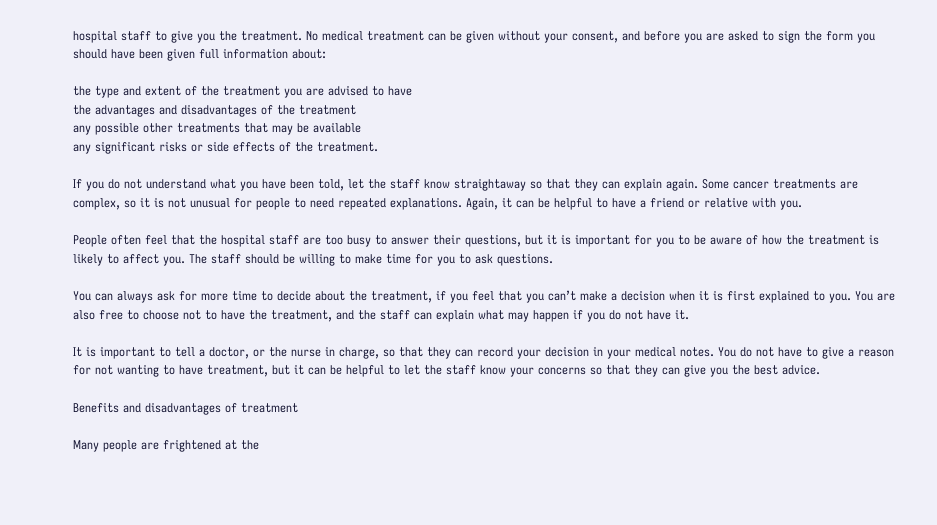hospital staff to give you the treatment. No medical treatment can be given without your consent, and before you are asked to sign the form you should have been given full information about:

the type and extent of the treatment you are advised to have
the advantages and disadvantages of the treatment
any possible other treatments that may be available
any significant risks or side effects of the treatment.

If you do not understand what you have been told, let the staff know straightaway so that they can explain again. Some cancer treatments are complex, so it is not unusual for people to need repeated explanations. Again, it can be helpful to have a friend or relative with you.

People often feel that the hospital staff are too busy to answer their questions, but it is important for you to be aware of how the treatment is likely to affect you. The staff should be willing to make time for you to ask questions.

You can always ask for more time to decide about the treatment, if you feel that you can’t make a decision when it is first explained to you. You are also free to choose not to have the treatment, and the staff can explain what may happen if you do not have it.

It is important to tell a doctor, or the nurse in charge, so that they can record your decision in your medical notes. You do not have to give a reason for not wanting to have treatment, but it can be helpful to let the staff know your concerns so that they can give you the best advice.

Benefits and disadvantages of treatment

Many people are frightened at the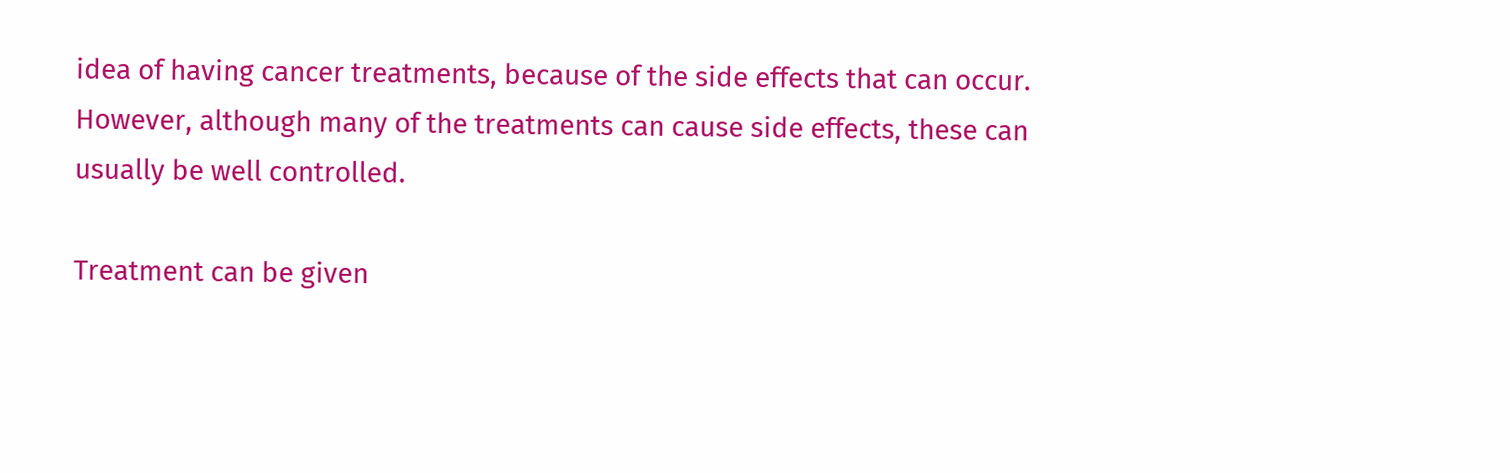idea of having cancer treatments, because of the side effects that can occur. However, although many of the treatments can cause side effects, these can usually be well controlled.

Treatment can be given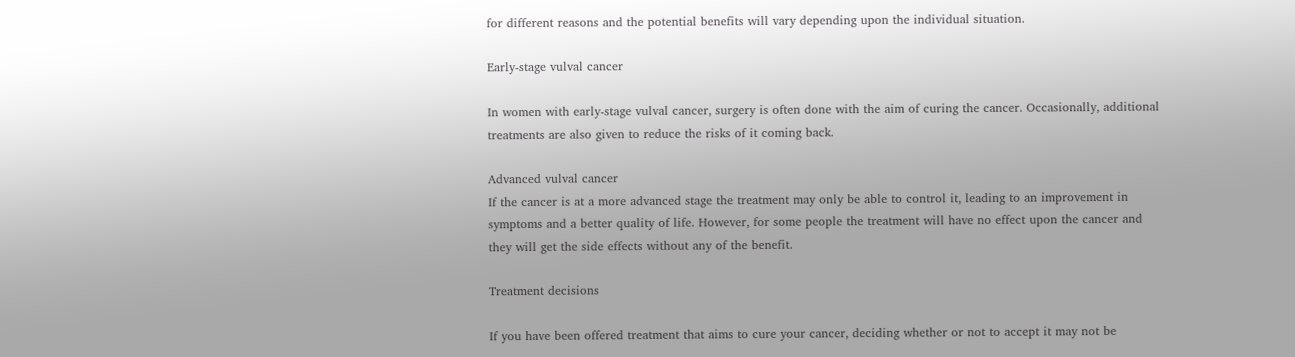for different reasons and the potential benefits will vary depending upon the individual situation.

Early-stage vulval cancer

In women with early-stage vulval cancer, surgery is often done with the aim of curing the cancer. Occasionally, additional treatments are also given to reduce the risks of it coming back.

Advanced vulval cancer
If the cancer is at a more advanced stage the treatment may only be able to control it, leading to an improvement in symptoms and a better quality of life. However, for some people the treatment will have no effect upon the cancer and they will get the side effects without any of the benefit.

Treatment decisions

If you have been offered treatment that aims to cure your cancer, deciding whether or not to accept it may not be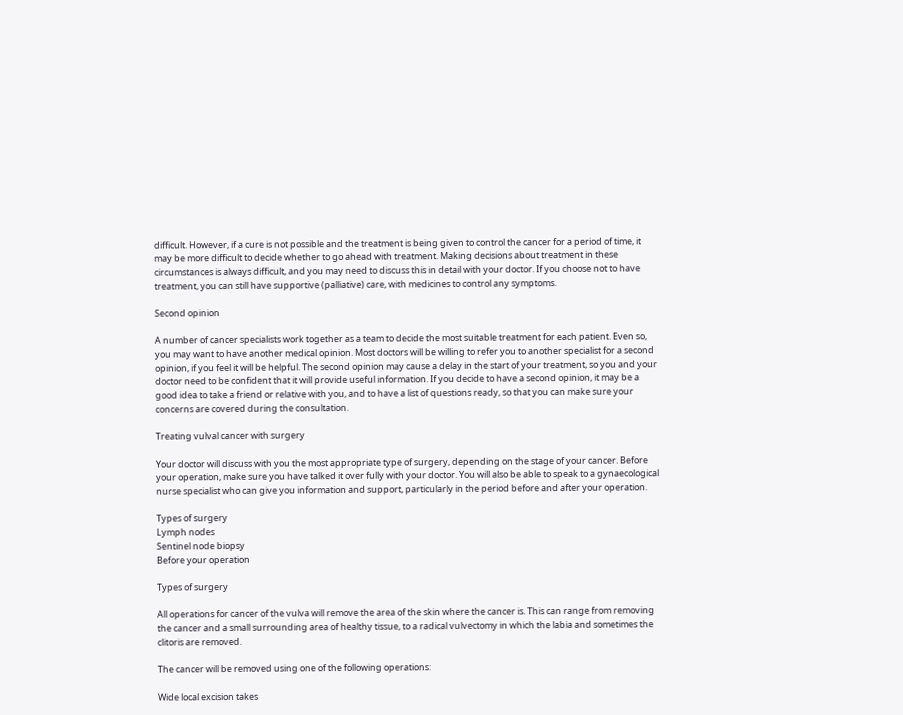difficult. However, if a cure is not possible and the treatment is being given to control the cancer for a period of time, it may be more difficult to decide whether to go ahead with treatment. Making decisions about treatment in these circumstances is always difficult, and you may need to discuss this in detail with your doctor. If you choose not to have treatment, you can still have supportive (palliative) care, with medicines to control any symptoms.

Second opinion

A number of cancer specialists work together as a team to decide the most suitable treatment for each patient. Even so, you may want to have another medical opinion. Most doctors will be willing to refer you to another specialist for a second opinion, if you feel it will be helpful. The second opinion may cause a delay in the start of your treatment, so you and your doctor need to be confident that it will provide useful information. If you decide to have a second opinion, it may be a good idea to take a friend or relative with you, and to have a list of questions ready, so that you can make sure your concerns are covered during the consultation.

Treating vulval cancer with surgery

Your doctor will discuss with you the most appropriate type of surgery, depending on the stage of your cancer. Before your operation, make sure you have talked it over fully with your doctor. You will also be able to speak to a gynaecological nurse specialist who can give you information and support, particularly in the period before and after your operation.

Types of surgery
Lymph nodes
Sentinel node biopsy
Before your operation

Types of surgery

All operations for cancer of the vulva will remove the area of the skin where the cancer is. This can range from removing the cancer and a small surrounding area of healthy tissue, to a radical vulvectomy in which the labia and sometimes the clitoris are removed.

The cancer will be removed using one of the following operations:

Wide local excision takes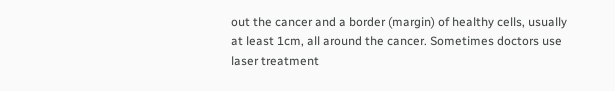out the cancer and a border (margin) of healthy cells, usually at least 1cm, all around the cancer. Sometimes doctors use laser treatment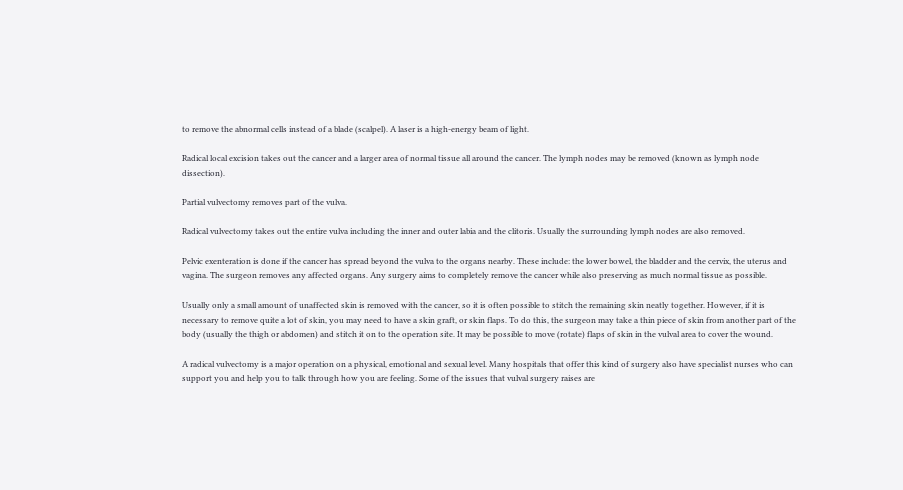to remove the abnormal cells instead of a blade (scalpel). A laser is a high-energy beam of light.

Radical local excision takes out the cancer and a larger area of normal tissue all around the cancer. The lymph nodes may be removed (known as lymph node dissection).

Partial vulvectomy removes part of the vulva.

Radical vulvectomy takes out the entire vulva including the inner and outer labia and the clitoris. Usually the surrounding lymph nodes are also removed.

Pelvic exenteration is done if the cancer has spread beyond the vulva to the organs nearby. These include: the lower bowel, the bladder and the cervix, the uterus and vagina. The surgeon removes any affected organs. Any surgery aims to completely remove the cancer while also preserving as much normal tissue as possible.

Usually only a small amount of unaffected skin is removed with the cancer, so it is often possible to stitch the remaining skin neatly together. However, if it is necessary to remove quite a lot of skin, you may need to have a skin graft, or skin flaps. To do this, the surgeon may take a thin piece of skin from another part of the body (usually the thigh or abdomen) and stitch it on to the operation site. It may be possible to move (rotate) flaps of skin in the vulval area to cover the wound.

A radical vulvectomy is a major operation on a physical, emotional and sexual level. Many hospitals that offer this kind of surgery also have specialist nurses who can support you and help you to talk through how you are feeling. Some of the issues that vulval surgery raises are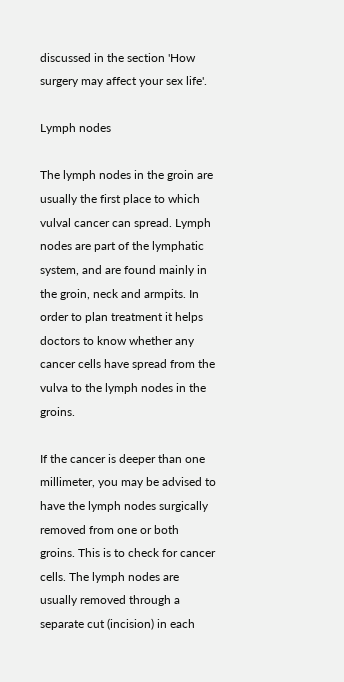discussed in the section 'How surgery may affect your sex life'.

Lymph nodes

The lymph nodes in the groin are usually the first place to which vulval cancer can spread. Lymph nodes are part of the lymphatic system, and are found mainly in the groin, neck and armpits. In order to plan treatment it helps doctors to know whether any cancer cells have spread from the vulva to the lymph nodes in the groins.

If the cancer is deeper than one millimeter, you may be advised to have the lymph nodes surgically removed from one or both groins. This is to check for cancer cells. The lymph nodes are usually removed through a separate cut (incision) in each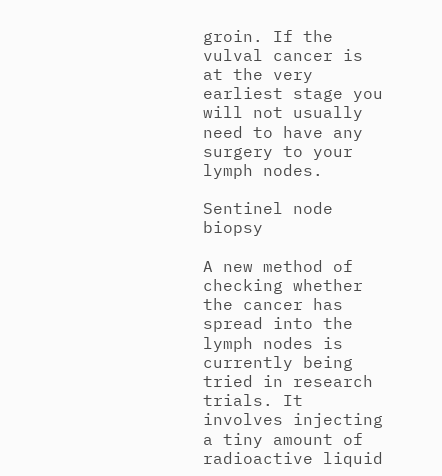groin. If the vulval cancer is at the very earliest stage you will not usually need to have any surgery to your lymph nodes.

Sentinel node biopsy

A new method of checking whether the cancer has spread into the lymph nodes is currently being tried in research trials. It involves injecting a tiny amount of radioactive liquid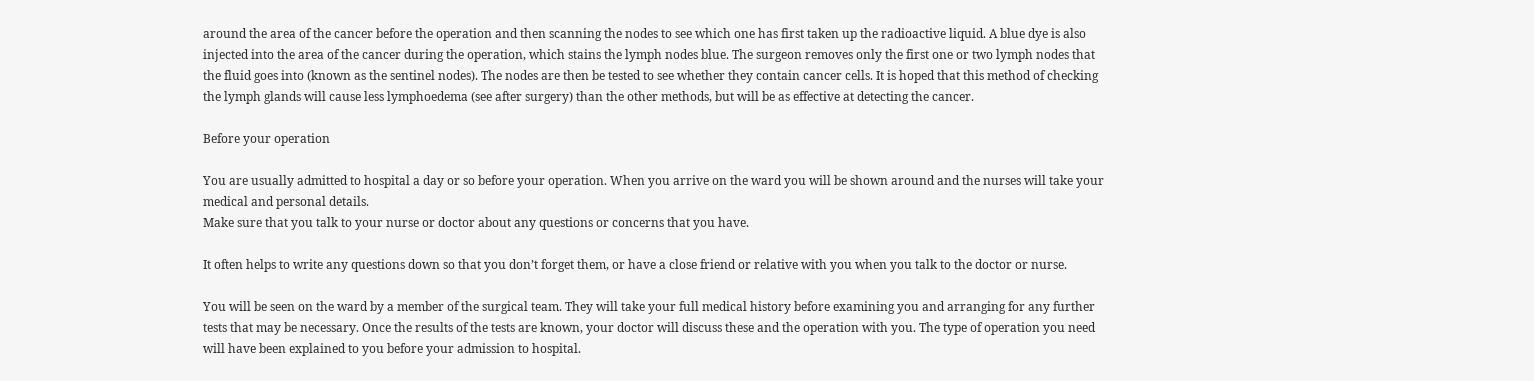around the area of the cancer before the operation and then scanning the nodes to see which one has first taken up the radioactive liquid. A blue dye is also injected into the area of the cancer during the operation, which stains the lymph nodes blue. The surgeon removes only the first one or two lymph nodes that the fluid goes into (known as the sentinel nodes). The nodes are then be tested to see whether they contain cancer cells. It is hoped that this method of checking the lymph glands will cause less lymphoedema (see after surgery) than the other methods, but will be as effective at detecting the cancer.

Before your operation

You are usually admitted to hospital a day or so before your operation. When you arrive on the ward you will be shown around and the nurses will take your medical and personal details.
Make sure that you talk to your nurse or doctor about any questions or concerns that you have.

It often helps to write any questions down so that you don’t forget them, or have a close friend or relative with you when you talk to the doctor or nurse.

You will be seen on the ward by a member of the surgical team. They will take your full medical history before examining you and arranging for any further tests that may be necessary. Once the results of the tests are known, your doctor will discuss these and the operation with you. The type of operation you need will have been explained to you before your admission to hospital.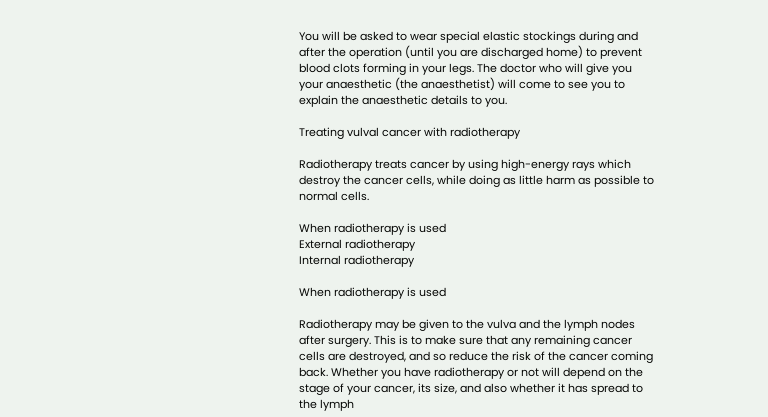You will be asked to wear special elastic stockings during and after the operation (until you are discharged home) to prevent blood clots forming in your legs. The doctor who will give you your anaesthetic (the anaesthetist) will come to see you to explain the anaesthetic details to you.

Treating vulval cancer with radiotherapy

Radiotherapy treats cancer by using high-energy rays which destroy the cancer cells, while doing as little harm as possible to normal cells.

When radiotherapy is used
External radiotherapy
Internal radiotherapy

When radiotherapy is used

Radiotherapy may be given to the vulva and the lymph nodes after surgery. This is to make sure that any remaining cancer cells are destroyed, and so reduce the risk of the cancer coming back. Whether you have radiotherapy or not will depend on the stage of your cancer, its size, and also whether it has spread to the lymph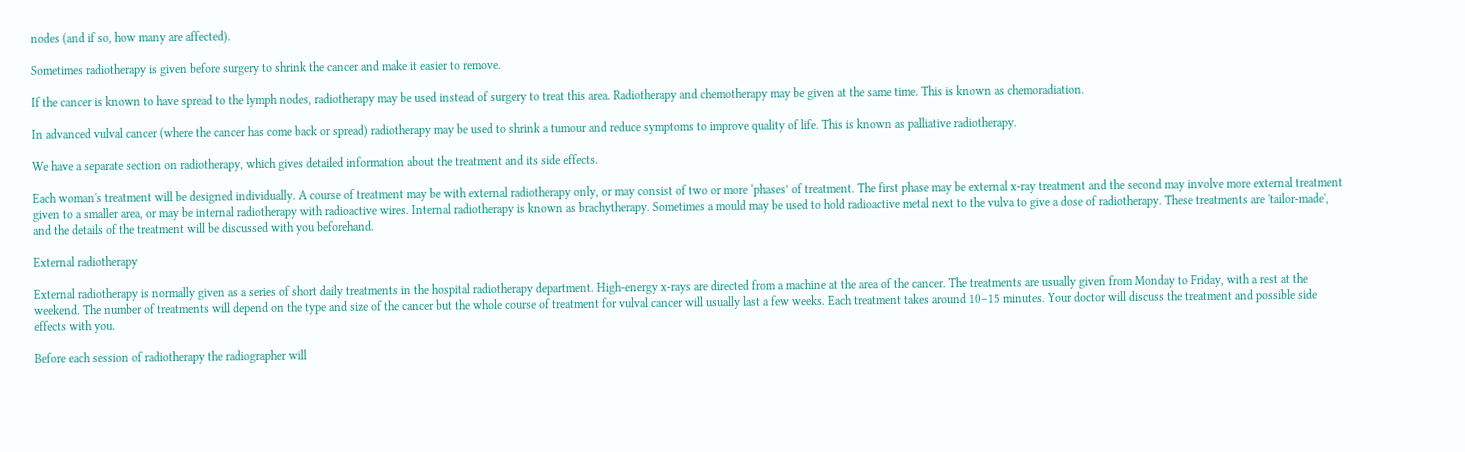nodes (and if so, how many are affected).

Sometimes radiotherapy is given before surgery to shrink the cancer and make it easier to remove.

If the cancer is known to have spread to the lymph nodes, radiotherapy may be used instead of surgery to treat this area. Radiotherapy and chemotherapy may be given at the same time. This is known as chemoradiation.

In advanced vulval cancer (where the cancer has come back or spread) radiotherapy may be used to shrink a tumour and reduce symptoms to improve quality of life. This is known as palliative radiotherapy.

We have a separate section on radiotherapy, which gives detailed information about the treatment and its side effects.

Each woman's treatment will be designed individually. A course of treatment may be with external radiotherapy only, or may consist of two or more ‘phases’ of treatment. The first phase may be external x-ray treatment and the second may involve more external treatment given to a smaller area, or may be internal radiotherapy with radioactive wires. Internal radiotherapy is known as brachytherapy. Sometimes a mould may be used to hold radioactive metal next to the vulva to give a dose of radiotherapy. These treatments are 'tailor-made', and the details of the treatment will be discussed with you beforehand.

External radiotherapy

External radiotherapy is normally given as a series of short daily treatments in the hospital radiotherapy department. High-energy x-rays are directed from a machine at the area of the cancer. The treatments are usually given from Monday to Friday, with a rest at the weekend. The number of treatments will depend on the type and size of the cancer but the whole course of treatment for vulval cancer will usually last a few weeks. Each treatment takes around 10–15 minutes. Your doctor will discuss the treatment and possible side effects with you.

Before each session of radiotherapy the radiographer will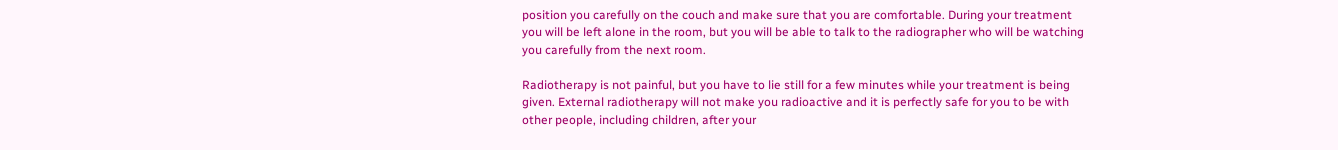position you carefully on the couch and make sure that you are comfortable. During your treatment you will be left alone in the room, but you will be able to talk to the radiographer who will be watching you carefully from the next room.

Radiotherapy is not painful, but you have to lie still for a few minutes while your treatment is being given. External radiotherapy will not make you radioactive and it is perfectly safe for you to be with other people, including children, after your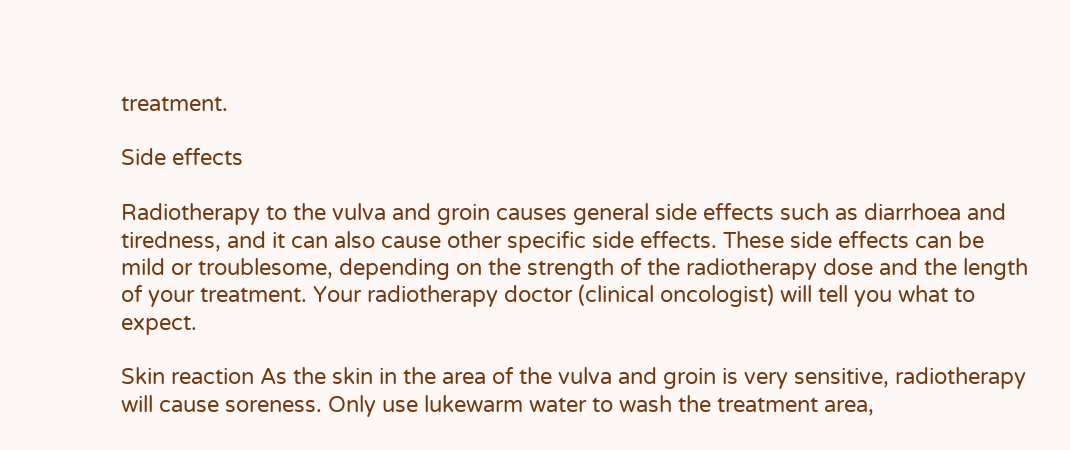treatment.

Side effects

Radiotherapy to the vulva and groin causes general side effects such as diarrhoea and tiredness, and it can also cause other specific side effects. These side effects can be mild or troublesome, depending on the strength of the radiotherapy dose and the length of your treatment. Your radiotherapy doctor (clinical oncologist) will tell you what to expect.

Skin reaction As the skin in the area of the vulva and groin is very sensitive, radiotherapy will cause soreness. Only use lukewarm water to wash the treatment area,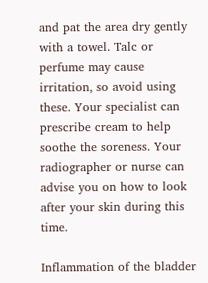and pat the area dry gently with a towel. Talc or perfume may cause irritation, so avoid using these. Your specialist can prescribe cream to help soothe the soreness. Your radiographer or nurse can advise you on how to look after your skin during this time.

Inflammation of the bladder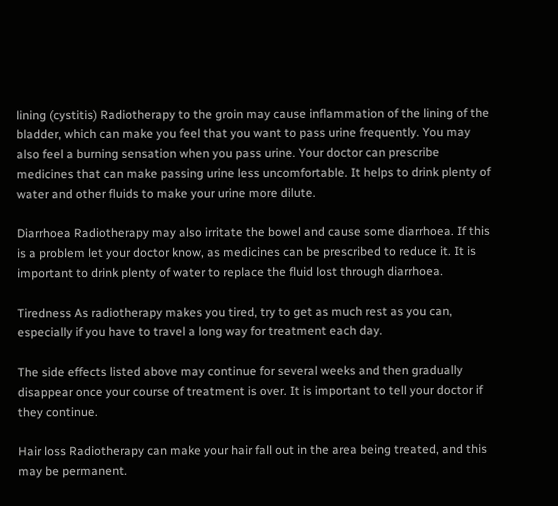lining (cystitis) Radiotherapy to the groin may cause inflammation of the lining of the bladder, which can make you feel that you want to pass urine frequently. You may also feel a burning sensation when you pass urine. Your doctor can prescribe medicines that can make passing urine less uncomfortable. It helps to drink plenty of water and other fluids to make your urine more dilute.

Diarrhoea Radiotherapy may also irritate the bowel and cause some diarrhoea. If this is a problem let your doctor know, as medicines can be prescribed to reduce it. It is important to drink plenty of water to replace the fluid lost through diarrhoea.

Tiredness As radiotherapy makes you tired, try to get as much rest as you can, especially if you have to travel a long way for treatment each day.

The side effects listed above may continue for several weeks and then gradually disappear once your course of treatment is over. It is important to tell your doctor if they continue.

Hair loss Radiotherapy can make your hair fall out in the area being treated, and this may be permanent.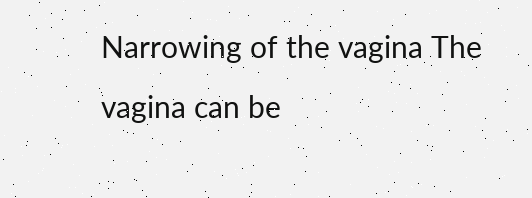Narrowing of the vagina The vagina can be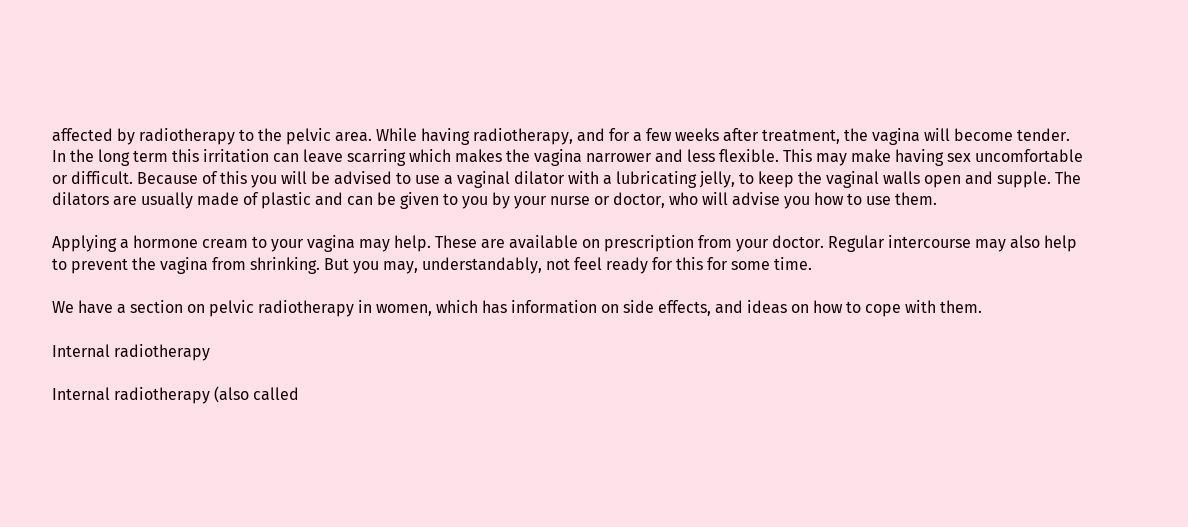affected by radiotherapy to the pelvic area. While having radiotherapy, and for a few weeks after treatment, the vagina will become tender. In the long term this irritation can leave scarring which makes the vagina narrower and less flexible. This may make having sex uncomfortable or difficult. Because of this you will be advised to use a vaginal dilator with a lubricating jelly, to keep the vaginal walls open and supple. The dilators are usually made of plastic and can be given to you by your nurse or doctor, who will advise you how to use them.

Applying a hormone cream to your vagina may help. These are available on prescription from your doctor. Regular intercourse may also help to prevent the vagina from shrinking. But you may, understandably, not feel ready for this for some time.

We have a section on pelvic radiotherapy in women, which has information on side effects, and ideas on how to cope with them.

Internal radiotherapy

Internal radiotherapy (also called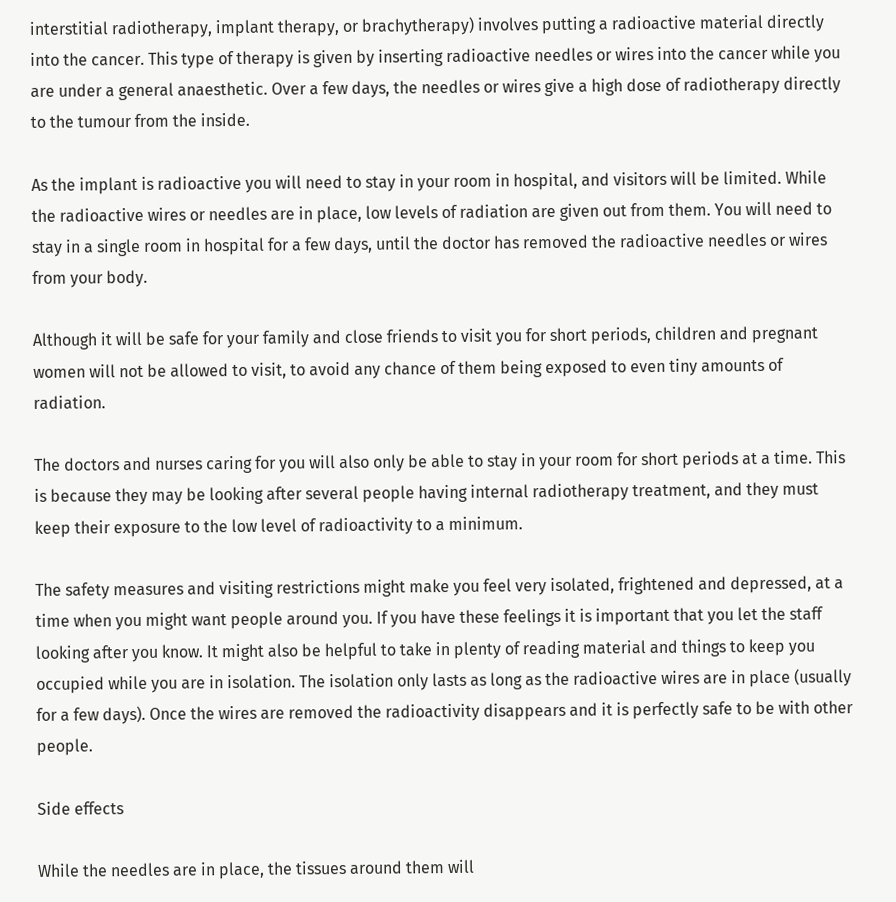interstitial radiotherapy, implant therapy, or brachytherapy) involves putting a radioactive material directly into the cancer. This type of therapy is given by inserting radioactive needles or wires into the cancer while you are under a general anaesthetic. Over a few days, the needles or wires give a high dose of radiotherapy directly to the tumour from the inside.

As the implant is radioactive you will need to stay in your room in hospital, and visitors will be limited. While the radioactive wires or needles are in place, low levels of radiation are given out from them. You will need to stay in a single room in hospital for a few days, until the doctor has removed the radioactive needles or wires from your body.

Although it will be safe for your family and close friends to visit you for short periods, children and pregnant women will not be allowed to visit, to avoid any chance of them being exposed to even tiny amounts of radiation.

The doctors and nurses caring for you will also only be able to stay in your room for short periods at a time. This is because they may be looking after several people having internal radiotherapy treatment, and they must keep their exposure to the low level of radioactivity to a minimum.

The safety measures and visiting restrictions might make you feel very isolated, frightened and depressed, at a time when you might want people around you. If you have these feelings it is important that you let the staff looking after you know. It might also be helpful to take in plenty of reading material and things to keep you occupied while you are in isolation. The isolation only lasts as long as the radioactive wires are in place (usually for a few days). Once the wires are removed the radioactivity disappears and it is perfectly safe to be with other people.

Side effects

While the needles are in place, the tissues around them will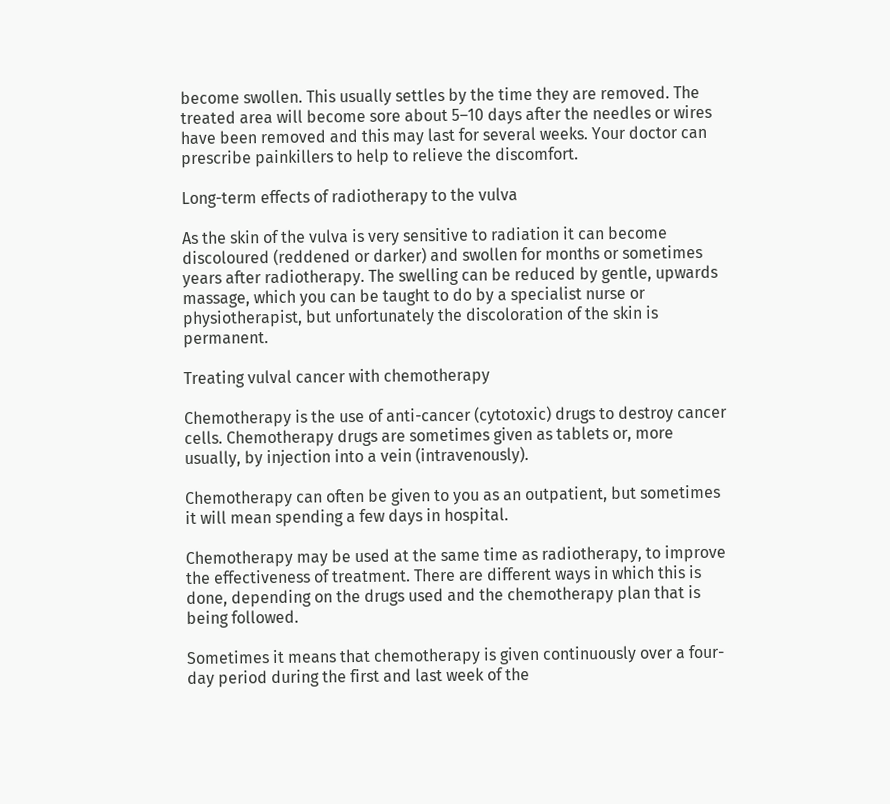become swollen. This usually settles by the time they are removed. The treated area will become sore about 5–10 days after the needles or wires have been removed and this may last for several weeks. Your doctor can prescribe painkillers to help to relieve the discomfort.

Long-term effects of radiotherapy to the vulva

As the skin of the vulva is very sensitive to radiation it can become discoloured (reddened or darker) and swollen for months or sometimes years after radiotherapy. The swelling can be reduced by gentle, upwards massage, which you can be taught to do by a specialist nurse or physiotherapist, but unfortunately the discoloration of the skin is permanent.

Treating vulval cancer with chemotherapy

Chemotherapy is the use of anti-cancer (cytotoxic) drugs to destroy cancer cells. Chemotherapy drugs are sometimes given as tablets or, more usually, by injection into a vein (intravenously).

Chemotherapy can often be given to you as an outpatient, but sometimes it will mean spending a few days in hospital.

Chemotherapy may be used at the same time as radiotherapy, to improve the effectiveness of treatment. There are different ways in which this is done, depending on the drugs used and the chemotherapy plan that is being followed.

Sometimes it means that chemotherapy is given continuously over a four-day period during the first and last week of the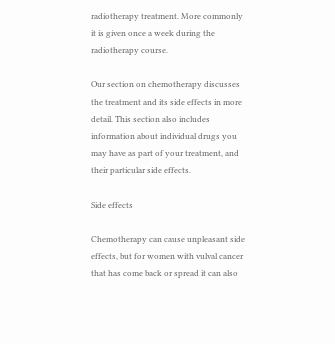radiotherapy treatment. More commonly it is given once a week during the radiotherapy course.

Our section on chemotherapy discusses the treatment and its side effects in more detail. This section also includes information about individual drugs you may have as part of your treatment, and their particular side effects.

Side effects

Chemotherapy can cause unpleasant side effects, but for women with vulval cancer that has come back or spread it can also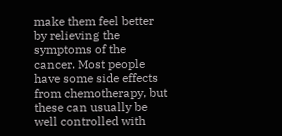make them feel better by relieving the symptoms of the cancer. Most people have some side effects from chemotherapy, but these can usually be well controlled with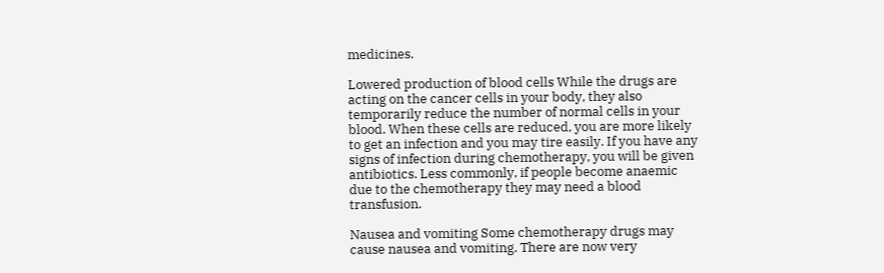medicines.

Lowered production of blood cells While the drugs are acting on the cancer cells in your body, they also temporarily reduce the number of normal cells in your blood. When these cells are reduced, you are more likely to get an infection and you may tire easily. If you have any signs of infection during chemotherapy, you will be given antibiotics. Less commonly, if people become anaemic due to the chemotherapy they may need a blood transfusion.

Nausea and vomiting Some chemotherapy drugs may cause nausea and vomiting. There are now very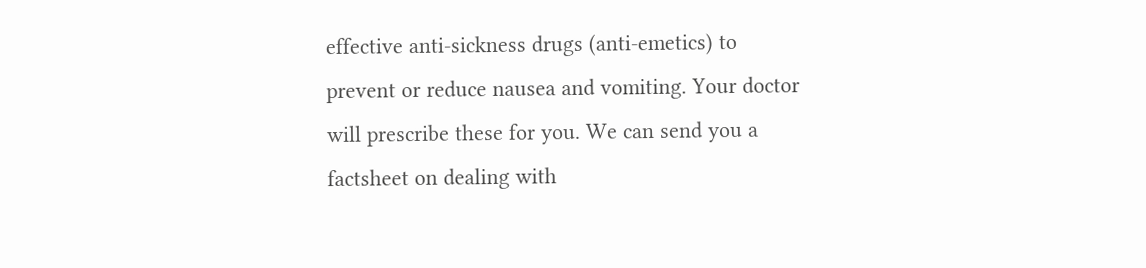effective anti-sickness drugs (anti-emetics) to prevent or reduce nausea and vomiting. Your doctor will prescribe these for you. We can send you a factsheet on dealing with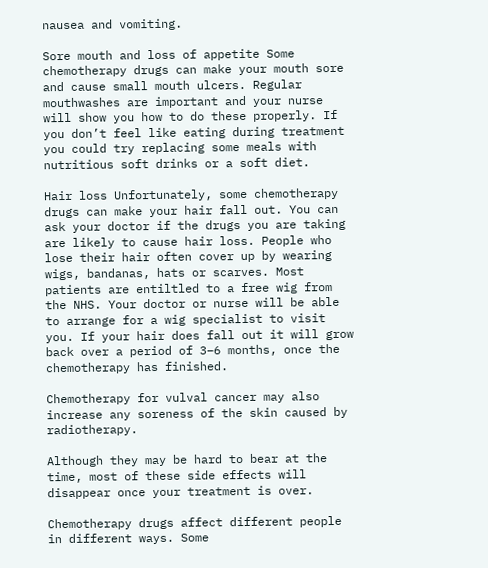nausea and vomiting.

Sore mouth and loss of appetite Some chemotherapy drugs can make your mouth sore and cause small mouth ulcers. Regular mouthwashes are important and your nurse will show you how to do these properly. If you don’t feel like eating during treatment you could try replacing some meals with nutritious soft drinks or a soft diet.

Hair loss Unfortunately, some chemotherapy drugs can make your hair fall out. You can ask your doctor if the drugs you are taking are likely to cause hair loss. People who lose their hair often cover up by wearing wigs, bandanas, hats or scarves. Most patients are entiltled to a free wig from the NHS. Your doctor or nurse will be able to arrange for a wig specialist to visit you. If your hair does fall out it will grow back over a period of 3–6 months, once the chemotherapy has finished.

Chemotherapy for vulval cancer may also increase any soreness of the skin caused by radiotherapy.

Although they may be hard to bear at the time, most of these side effects will disappear once your treatment is over.

Chemotherapy drugs affect different people in different ways. Some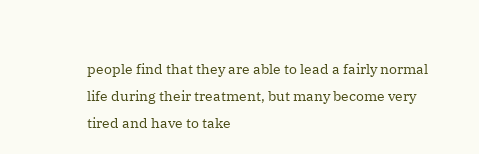people find that they are able to lead a fairly normal life during their treatment, but many become very tired and have to take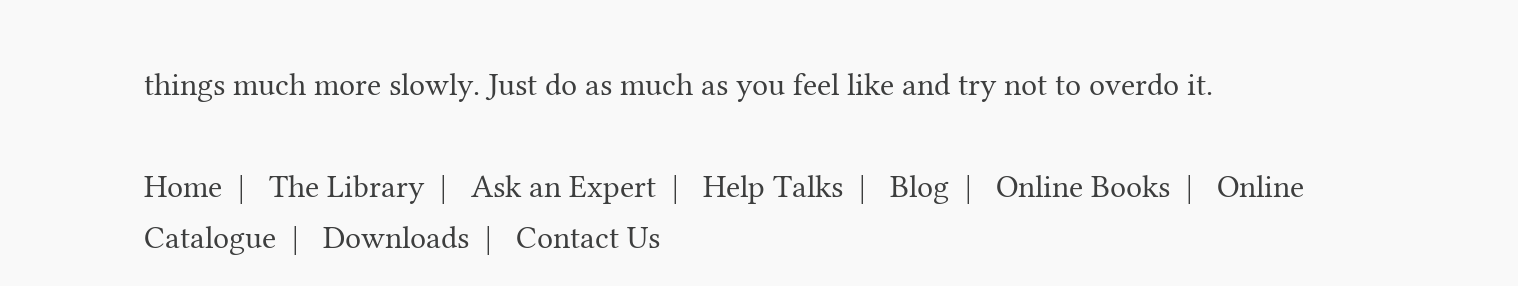things much more slowly. Just do as much as you feel like and try not to overdo it.

Home  |   The Library  |   Ask an Expert  |   Help Talks  |   Blog  |   Online Books  |   Online Catalogue  |   Downloads  |   Contact Us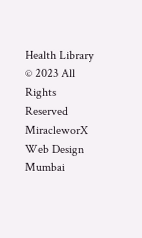Health Library © 2023 All Rights Reserved MiracleworX Web Design Mumbai